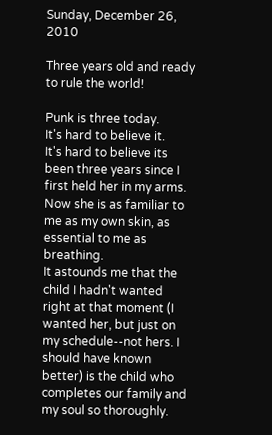Sunday, December 26, 2010

Three years old and ready to rule the world!

Punk is three today.
It's hard to believe it.
It's hard to believe its been three years since I first held her in my arms.
Now she is as familiar to me as my own skin, as essential to me as breathing.
It astounds me that the child I hadn't wanted right at that moment (I wanted her, but just on my schedule--not hers. I should have known better) is the child who completes our family and my soul so thoroughly.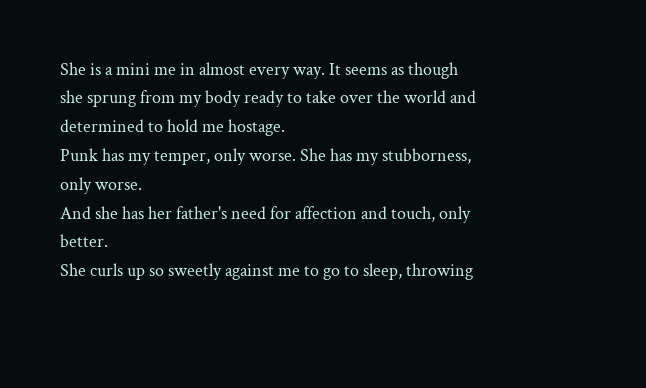She is a mini me in almost every way. It seems as though she sprung from my body ready to take over the world and determined to hold me hostage.
Punk has my temper, only worse. She has my stubborness, only worse.
And she has her father's need for affection and touch, only better.
She curls up so sweetly against me to go to sleep, throwing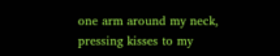one arm around my neck, pressing kisses to my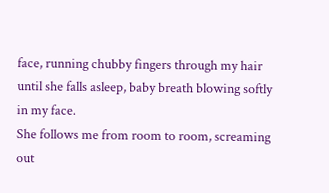face, running chubby fingers through my hair until she falls asleep, baby breath blowing softly in my face.
She follows me from room to room, screaming out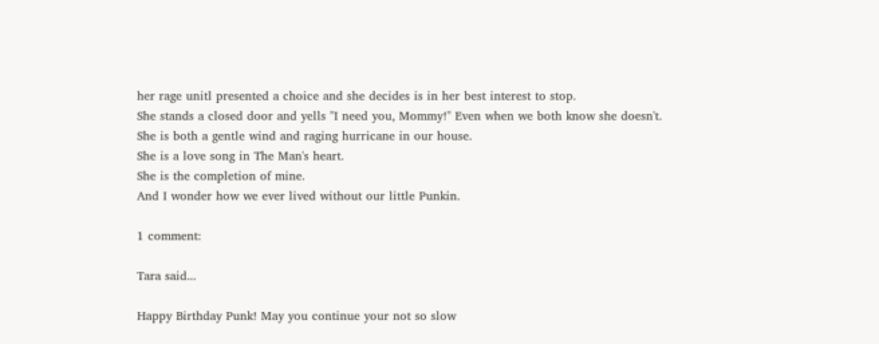her rage unitl presented a choice and she decides is in her best interest to stop.
She stands a closed door and yells "I need you, Mommy!" Even when we both know she doesn't.
She is both a gentle wind and raging hurricane in our house.
She is a love song in The Man's heart.
She is the completion of mine.
And I wonder how we ever lived without our little Punkin.

1 comment:

Tara said...

Happy Birthday Punk! May you continue your not so slow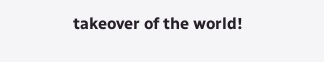takeover of the world!